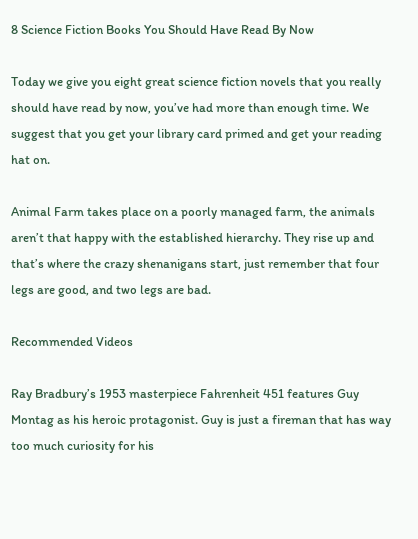8 Science Fiction Books You Should Have Read By Now

Today we give you eight great science fiction novels that you really should have read by now, you’ve had more than enough time. We suggest that you get your library card primed and get your reading hat on.

Animal Farm takes place on a poorly managed farm, the animals aren’t that happy with the established hierarchy. They rise up and that’s where the crazy shenanigans start, just remember that four legs are good, and two legs are bad.

Recommended Videos

Ray Bradbury’s 1953 masterpiece Fahrenheit 451 features Guy Montag as his heroic protagonist. Guy is just a fireman that has way too much curiosity for his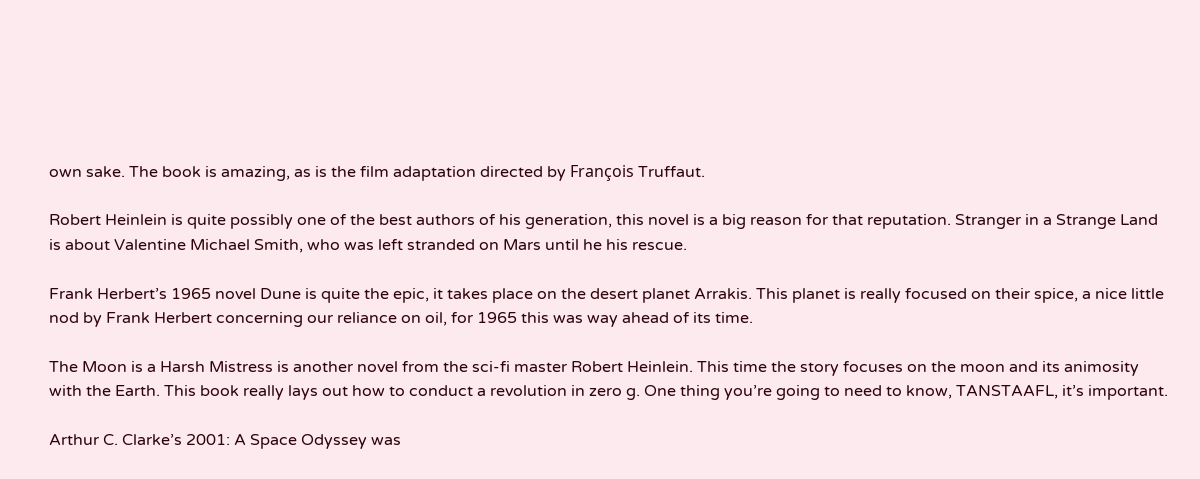own sake. The book is amazing, as is the film adaptation directed by François Truffaut.

Robert Heinlein is quite possibly one of the best authors of his generation, this novel is a big reason for that reputation. Stranger in a Strange Land is about Valentine Michael Smith, who was left stranded on Mars until he his rescue.

Frank Herbert’s 1965 novel Dune is quite the epic, it takes place on the desert planet Arrakis. This planet is really focused on their spice, a nice little nod by Frank Herbert concerning our reliance on oil, for 1965 this was way ahead of its time.

The Moon is a Harsh Mistress is another novel from the sci-fi master Robert Heinlein. This time the story focuses on the moon and its animosity with the Earth. This book really lays out how to conduct a revolution in zero g. One thing you’re going to need to know, TANSTAAFL, it’s important.

Arthur C. Clarke’s 2001: A Space Odyssey was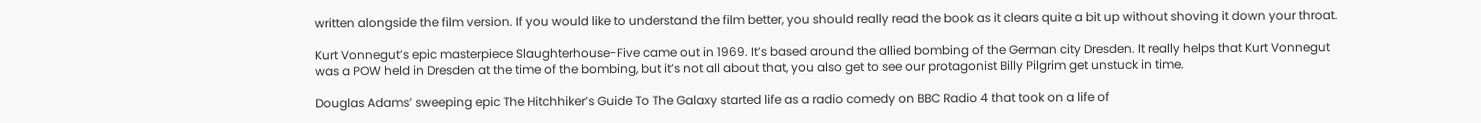written alongside the film version. If you would like to understand the film better, you should really read the book as it clears quite a bit up without shoving it down your throat.

Kurt Vonnegut’s epic masterpiece Slaughterhouse-Five came out in 1969. It’s based around the allied bombing of the German city Dresden. It really helps that Kurt Vonnegut was a POW held in Dresden at the time of the bombing, but it’s not all about that, you also get to see our protagonist Billy Pilgrim get unstuck in time.

Douglas Adams’ sweeping epic The Hitchhiker’s Guide To The Galaxy started life as a radio comedy on BBC Radio 4 that took on a life of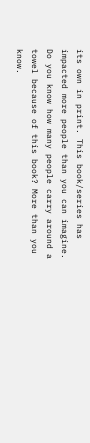its own in print. This book/series has impacted more people than you can imagine. Do you know how many people carry around a towel because of this book? More than you know.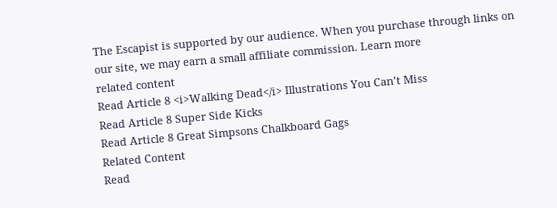The Escapist is supported by our audience. When you purchase through links on our site, we may earn a small affiliate commission. Learn more
related content
Read Article 8 <i>Walking Dead</i> Illustrations You Can’t Miss
Read Article 8 Super Side Kicks
Read Article 8 Great Simpsons Chalkboard Gags
Related Content
Read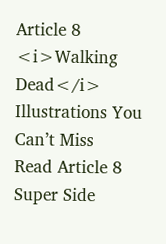Article 8 <i>Walking Dead</i> Illustrations You Can’t Miss
Read Article 8 Super Side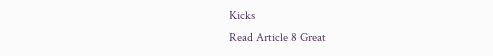Kicks
Read Article 8 Great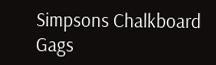Simpsons Chalkboard Gags